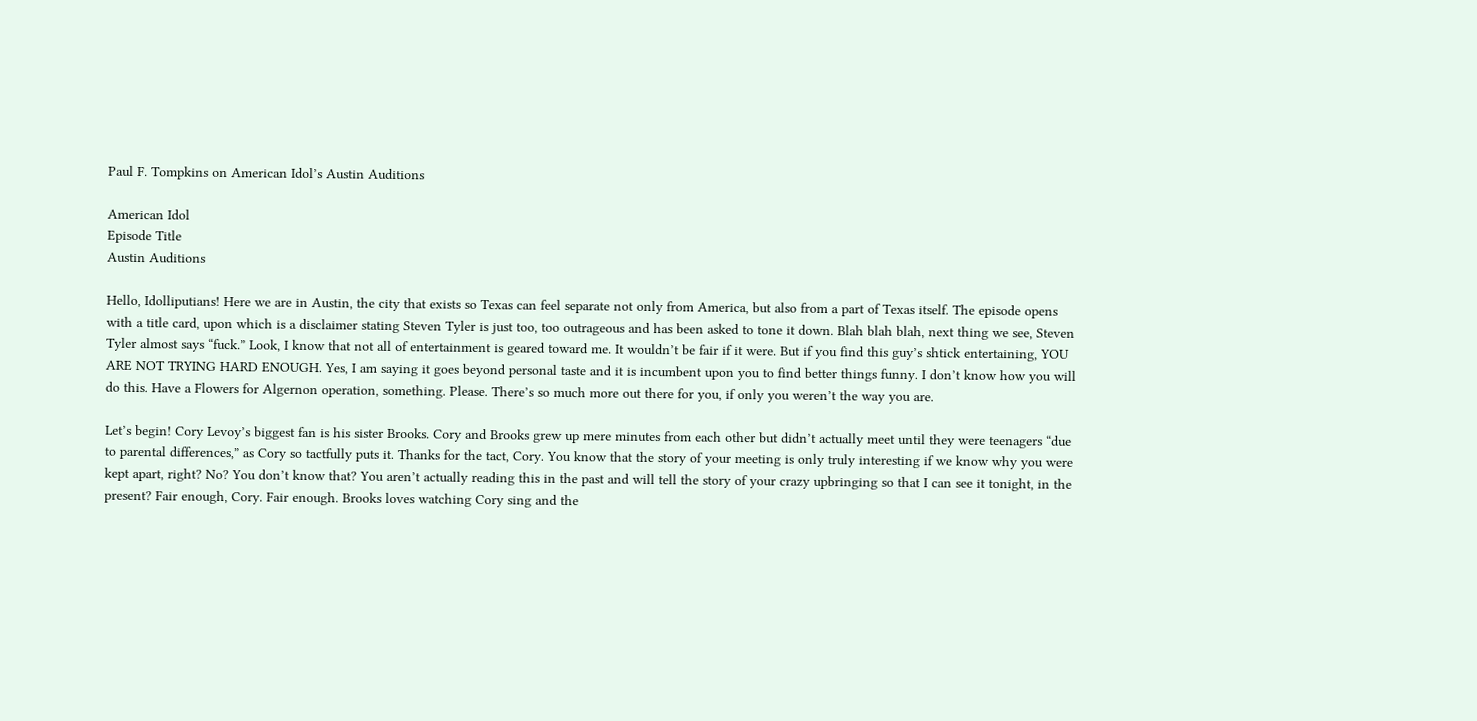Paul F. Tompkins on American Idol’s Austin Auditions

American Idol
Episode Title
Austin Auditions

Hello, Idolliputians! Here we are in Austin, the city that exists so Texas can feel separate not only from America, but also from a part of Texas itself. The episode opens with a title card, upon which is a disclaimer stating Steven Tyler is just too, too outrageous and has been asked to tone it down. Blah blah blah, next thing we see, Steven Tyler almost says “fuck.” Look, I know that not all of entertainment is geared toward me. It wouldn’t be fair if it were. But if you find this guy’s shtick entertaining, YOU ARE NOT TRYING HARD ENOUGH. Yes, I am saying it goes beyond personal taste and it is incumbent upon you to find better things funny. I don’t know how you will do this. Have a Flowers for Algernon operation, something. Please. There’s so much more out there for you, if only you weren’t the way you are.

Let’s begin! Cory Levoy’s biggest fan is his sister Brooks. Cory and Brooks grew up mere minutes from each other but didn’t actually meet until they were teenagers “due to parental differences,” as Cory so tactfully puts it. Thanks for the tact, Cory. You know that the story of your meeting is only truly interesting if we know why you were kept apart, right? No? You don’t know that? You aren’t actually reading this in the past and will tell the story of your crazy upbringing so that I can see it tonight, in the present? Fair enough, Cory. Fair enough. Brooks loves watching Cory sing and the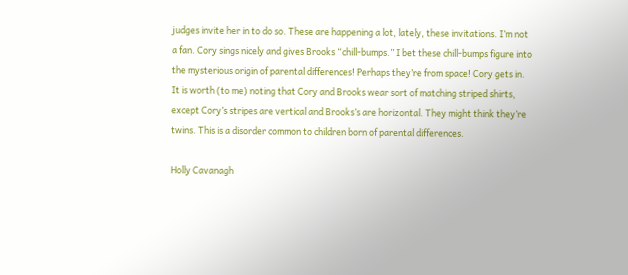judges invite her in to do so. These are happening a lot, lately, these invitations. I’m not a fan. Cory sings nicely and gives Brooks “chill-bumps.” I bet these chill-bumps figure into the mysterious origin of parental differences! Perhaps they’re from space! Cory gets in. It is worth (to me) noting that Cory and Brooks wear sort of matching striped shirts, except Cory’s stripes are vertical and Brooks’s are horizontal. They might think they’re twins. This is a disorder common to children born of parental differences.

Holly Cavanagh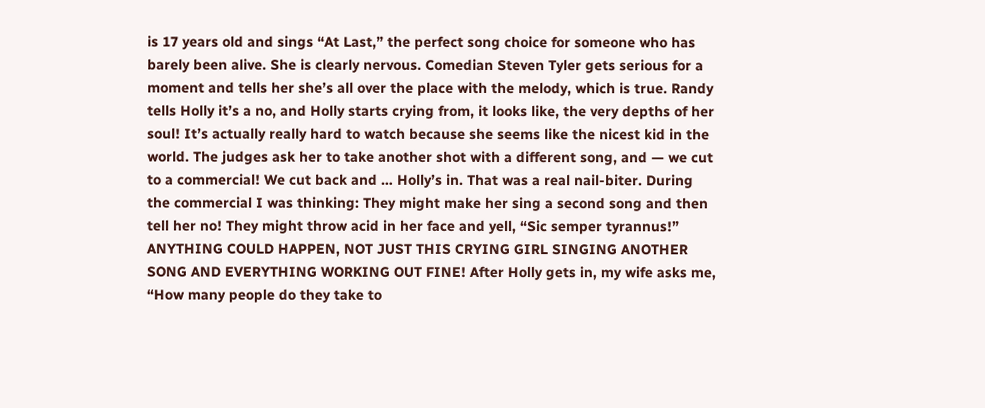is 17 years old and sings “At Last,” the perfect song choice for someone who has barely been alive. She is clearly nervous. Comedian Steven Tyler gets serious for a moment and tells her she’s all over the place with the melody, which is true. Randy tells Holly it’s a no, and Holly starts crying from, it looks like, the very depths of her soul! It’s actually really hard to watch because she seems like the nicest kid in the world. The judges ask her to take another shot with a different song, and — we cut to a commercial! We cut back and … Holly’s in. That was a real nail-biter. During the commercial I was thinking: They might make her sing a second song and then tell her no! They might throw acid in her face and yell, “Sic semper tyrannus!” ANYTHING COULD HAPPEN, NOT JUST THIS CRYING GIRL SINGING ANOTHER SONG AND EVERYTHING WORKING OUT FINE! After Holly gets in, my wife asks me, “How many people do they take to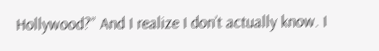Hollywood?” And I realize I don’t actually know. I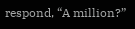respond, “A million?”